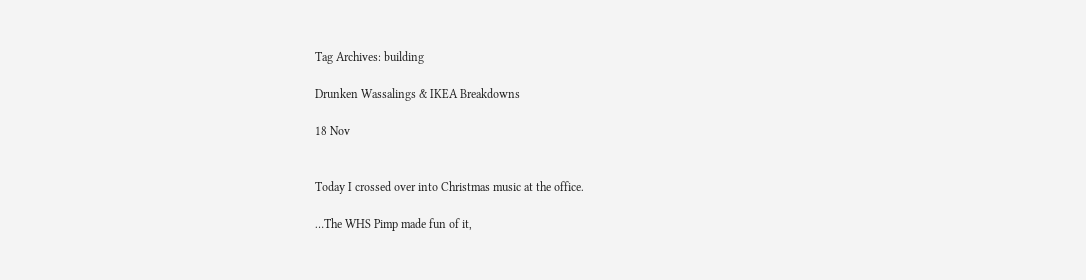Tag Archives: building

Drunken Wassalings & IKEA Breakdowns

18 Nov


Today I crossed over into Christmas music at the office.

…The WHS Pimp made fun of it,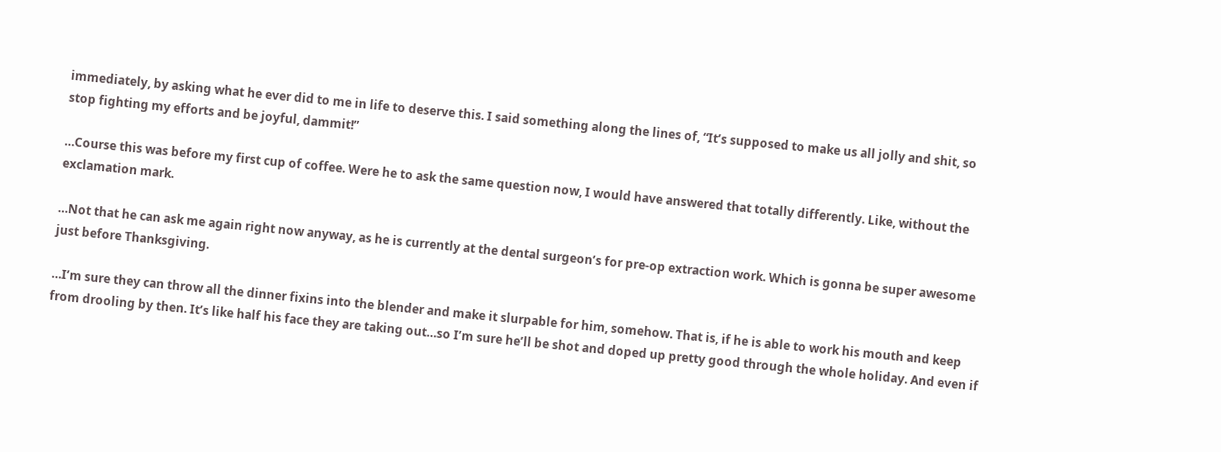immediately, by asking what he ever did to me in life to deserve this. I said something along the lines of, “It’s supposed to make us all jolly and shit, so stop fighting my efforts and be joyful, dammit!”

…Course this was before my first cup of coffee. Were he to ask the same question now, I would have answered that totally differently. Like, without the exclamation mark.

…Not that he can ask me again right now anyway, as he is currently at the dental surgeon’s for pre-op extraction work. Which is gonna be super awesome just before Thanksgiving.

…I’m sure they can throw all the dinner fixins into the blender and make it slurpable for him, somehow. That is, if he is able to work his mouth and keep from drooling by then. It’s like half his face they are taking out…so I’m sure he’ll be shot and doped up pretty good through the whole holiday. And even if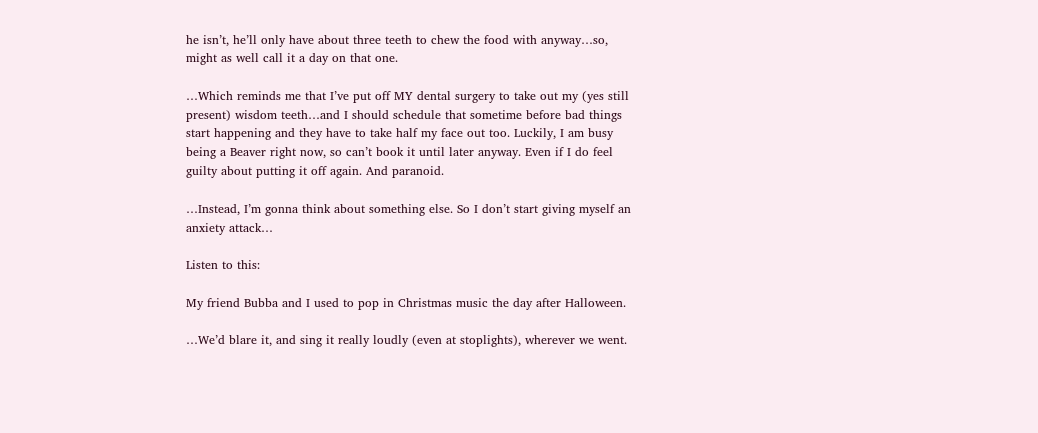he isn’t, he’ll only have about three teeth to chew the food with anyway…so, might as well call it a day on that one.

…Which reminds me that I’ve put off MY dental surgery to take out my (yes still present) wisdom teeth…and I should schedule that sometime before bad things start happening and they have to take half my face out too. Luckily, I am busy being a Beaver right now, so can’t book it until later anyway. Even if I do feel guilty about putting it off again. And paranoid.

…Instead, I’m gonna think about something else. So I don’t start giving myself an anxiety attack…

Listen to this:

My friend Bubba and I used to pop in Christmas music the day after Halloween.

…We’d blare it, and sing it really loudly (even at stoplights), wherever we went.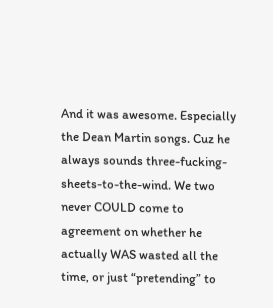And it was awesome. Especially the Dean Martin songs. Cuz he always sounds three-fucking-sheets-to-the-wind. We two never COULD come to agreement on whether he actually WAS wasted all the time, or just “pretending” to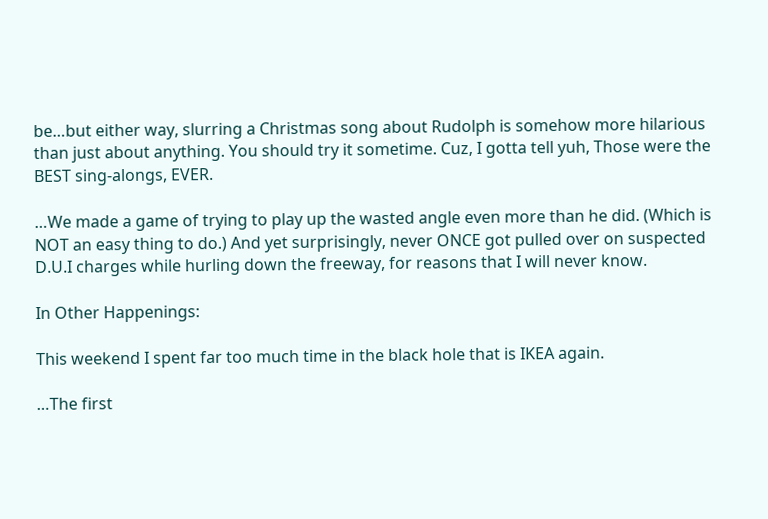be…but either way, slurring a Christmas song about Rudolph is somehow more hilarious than just about anything. You should try it sometime. Cuz, I gotta tell yuh, Those were the BEST sing-alongs, EVER.

…We made a game of trying to play up the wasted angle even more than he did. (Which is NOT an easy thing to do.) And yet surprisingly, never ONCE got pulled over on suspected D.U.I charges while hurling down the freeway, for reasons that I will never know.

In Other Happenings:

This weekend I spent far too much time in the black hole that is IKEA again.

…The first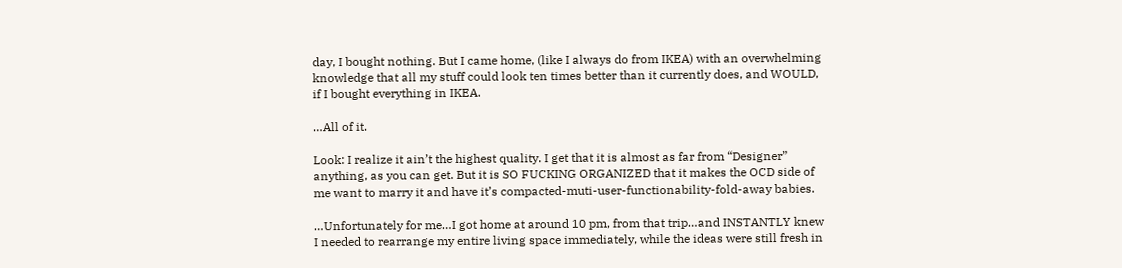day, I bought nothing. But I came home, (like I always do from IKEA) with an overwhelming knowledge that all my stuff could look ten times better than it currently does, and WOULD, if I bought everything in IKEA.

…All of it.

Look: I realize it ain’t the highest quality. I get that it is almost as far from “Designer” anything, as you can get. But it is SO FUCKING ORGANIZED that it makes the OCD side of me want to marry it and have it’s compacted-muti-user-functionability-fold-away babies.

…Unfortunately for me…I got home at around 10 pm, from that trip…and INSTANTLY knew I needed to rearrange my entire living space immediately, while the ideas were still fresh in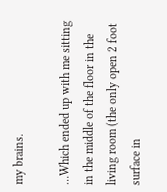my brains.

…Which ended up with me sitting in the middle of the floor in the living room (the only open 2 foot surface in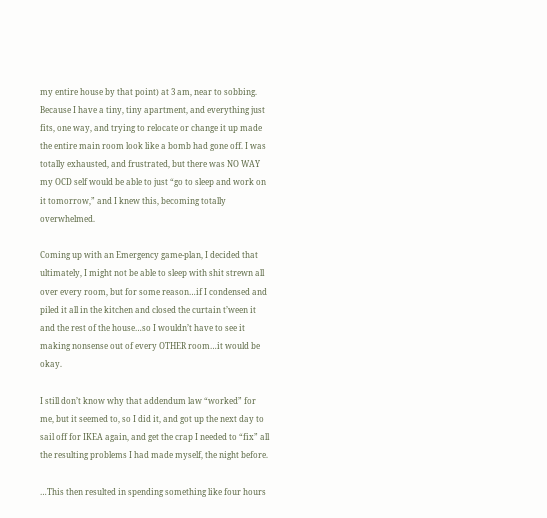my entire house by that point) at 3 am, near to sobbing. Because I have a tiny, tiny apartment, and everything just fits, one way, and trying to relocate or change it up made the entire main room look like a bomb had gone off. I was totally exhausted, and frustrated, but there was NO WAY my OCD self would be able to just “go to sleep and work on it tomorrow,” and I knew this, becoming totally overwhelmed.

Coming up with an Emergency game-plan, I decided that ultimately, I might not be able to sleep with shit strewn all over every room, but for some reason…if I condensed and piled it all in the kitchen and closed the curtain t’ween it and the rest of the house…so I wouldn’t have to see it making nonsense out of every OTHER room…it would be okay.

I still don’t know why that addendum law “worked” for me, but it seemed to, so I did it, and got up the next day to sail off for IKEA again, and get the crap I needed to “fix” all the resulting problems I had made myself, the night before.

…This then resulted in spending something like four hours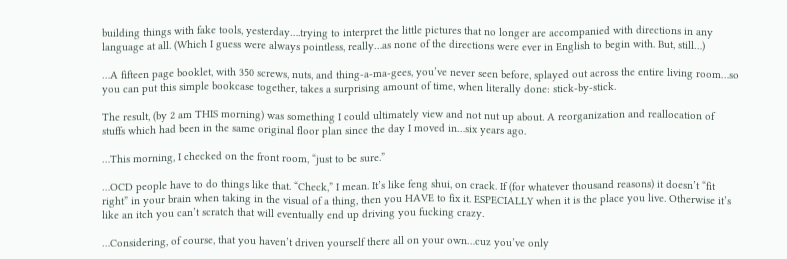building things with fake tools, yesterday….trying to interpret the little pictures that no longer are accompanied with directions in any language at all. (Which I guess were always pointless, really…as none of the directions were ever in English to begin with. But, still…)

…A fifteen page booklet, with 350 screws, nuts, and thing-a-ma-gees, you’ve never seen before, splayed out across the entire living room…so you can put this simple bookcase together, takes a surprising amount of time, when literally done: stick-by-stick.

The result, (by 2 am THIS morning) was something I could ultimately view and not nut up about. A reorganization and reallocation of stuffs which had been in the same original floor plan since the day I moved in…six years ago.

…This morning, I checked on the front room, “just to be sure.”

…OCD people have to do things like that. “Check,” I mean. It’s like feng shui, on crack. If (for whatever thousand reasons) it doesn’t “fit right” in your brain when taking in the visual of a thing, then you HAVE to fix it. ESPECIALLY when it is the place you live. Otherwise it’s like an itch you can’t scratch that will eventually end up driving you fucking crazy.

…Considering, of course, that you haven’t driven yourself there all on your own…cuz you’ve only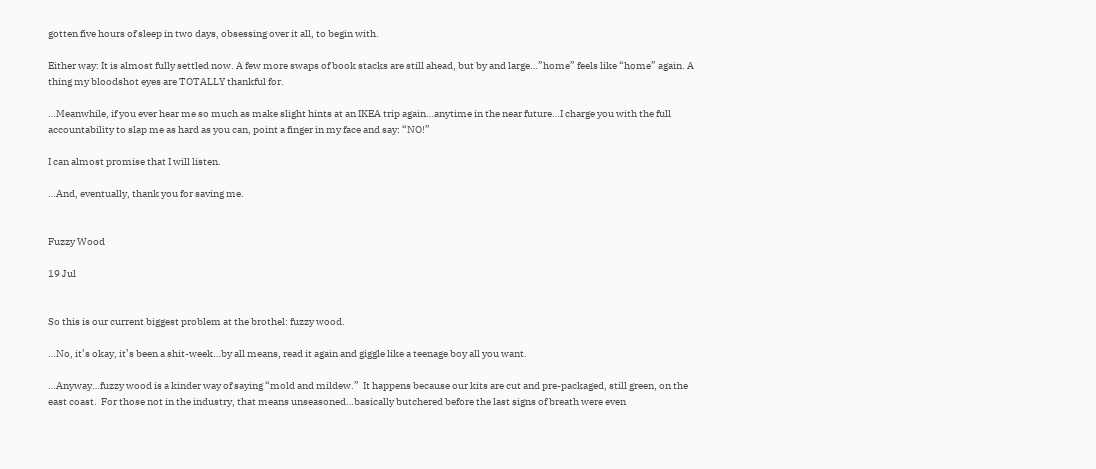gotten five hours of sleep in two days, obsessing over it all, to begin with.

Either way: It is almost fully settled now. A few more swaps of book stacks are still ahead, but by and large…”home” feels like “home” again. A thing my bloodshot eyes are TOTALLY thankful for.

…Meanwhile, if you ever hear me so much as make slight hints at an IKEA trip again…anytime in the near future…I charge you with the full accountability to slap me as hard as you can, point a finger in my face and say: “NO!”

I can almost promise that I will listen.

…And, eventually, thank you for saving me.


Fuzzy Wood

19 Jul


So this is our current biggest problem at the brothel: fuzzy wood.

…No, it’s okay, it’s been a shit-week…by all means, read it again and giggle like a teenage boy all you want.

…Anyway…fuzzy wood is a kinder way of saying “mold and mildew.”  It happens because our kits are cut and pre-packaged, still green, on the east coast.  For those not in the industry, that means unseasoned…basically butchered before the last signs of breath were even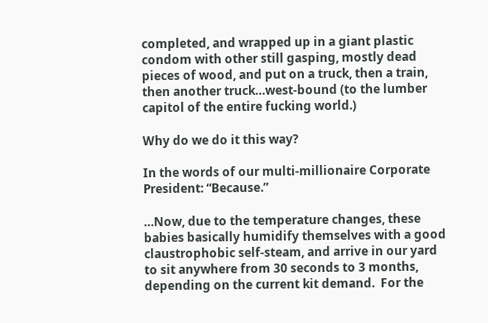completed, and wrapped up in a giant plastic condom with other still gasping, mostly dead pieces of wood, and put on a truck, then a train, then another truck…west-bound (to the lumber capitol of the entire fucking world.)

Why do we do it this way?

In the words of our multi-millionaire Corporate President: “Because.”

…Now, due to the temperature changes, these babies basically humidify themselves with a good claustrophobic self-steam, and arrive in our yard to sit anywhere from 30 seconds to 3 months, depending on the current kit demand.  For the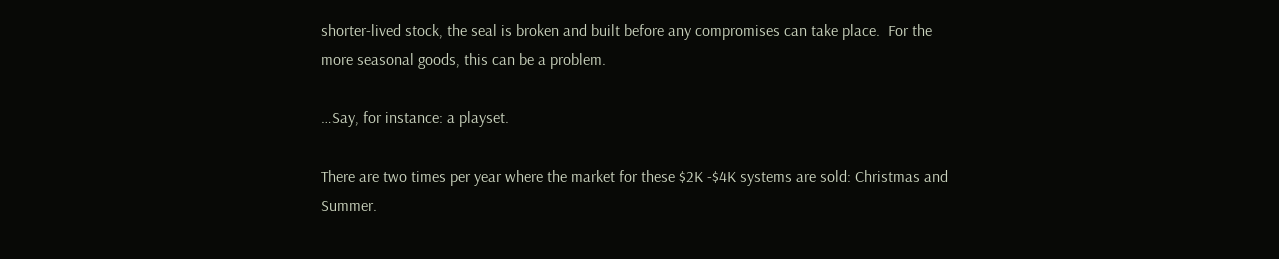shorter-lived stock, the seal is broken and built before any compromises can take place.  For the more seasonal goods, this can be a problem.

…Say, for instance: a playset.

There are two times per year where the market for these $2K -$4K systems are sold: Christmas and Summer.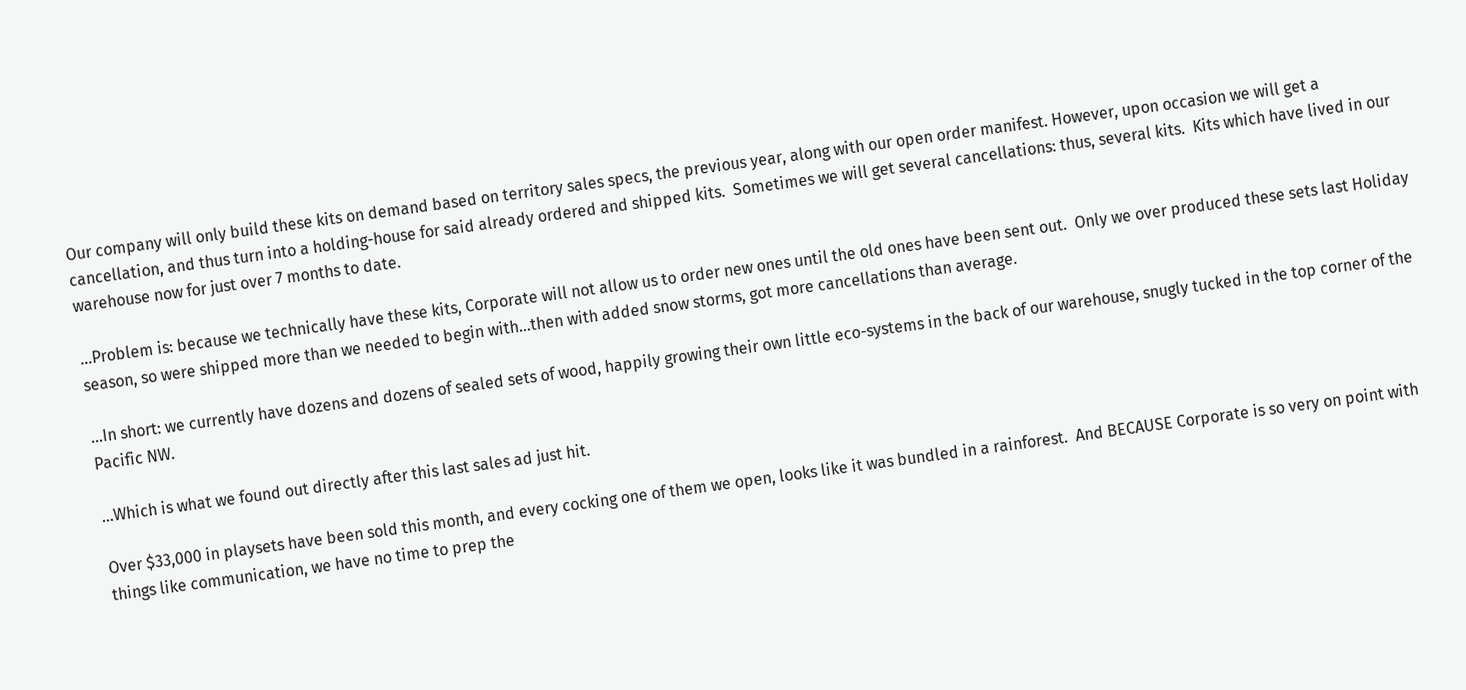Our company will only build these kits on demand based on territory sales specs, the previous year, along with our open order manifest. However, upon occasion we will get a cancellation, and thus turn into a holding-house for said already ordered and shipped kits.  Sometimes we will get several cancellations: thus, several kits.  Kits which have lived in our warehouse now for just over 7 months to date.

…Problem is: because we technically have these kits, Corporate will not allow us to order new ones until the old ones have been sent out.  Only we over produced these sets last Holiday season, so were shipped more than we needed to begin with…then with added snow storms, got more cancellations than average.

…In short: we currently have dozens and dozens of sealed sets of wood, happily growing their own little eco-systems in the back of our warehouse, snugly tucked in the top corner of the Pacific NW.

…Which is what we found out directly after this last sales ad just hit.

Over $33,000 in playsets have been sold this month, and every cocking one of them we open, looks like it was bundled in a rainforest.  And BECAUSE Corporate is so very on point with things like communication, we have no time to prep the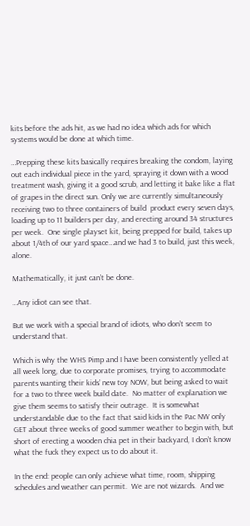kits before the ads hit, as we had no idea which ads for which systems would be done at which time.

…Prepping these kits basically requires breaking the condom, laying out each individual piece in the yard, spraying it down with a wood treatment wash, giving it a good scrub, and letting it bake like a flat of grapes in the direct sun. Only we are currently simultaneously receiving two to three containers of build  product every seven days, loading up to 11 builders per day, and erecting around 34 structures per week.  One single playset kit, being prepped for build, takes up about 1/4th of our yard space…and we had 3 to build, just this week, alone.

Mathematically, it just can’t be done.

…Any idiot can see that.

But we work with a special brand of idiots, who don’t seem to understand that.

Which is why the WHS Pimp and I have been consistently yelled at all week long, due to corporate promises, trying to accommodate parents wanting their kids’ new toy NOW, but being asked to wait for a two to three week build date.  No matter of explanation we give them seems to satisfy their outrage.  It is somewhat understandable due to the fact that said kids in the Pac NW only GET about three weeks of good summer weather to begin with, but short of erecting a wooden chia pet in their backyard, I don’t know what the fuck they expect us to do about it.

In the end: people can only achieve what time, room, shipping schedules and weather can permit.  We are not wizards.  And we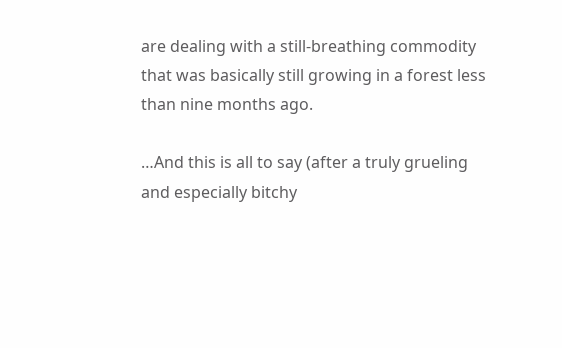are dealing with a still-breathing commodity that was basically still growing in a forest less than nine months ago.

…And this is all to say (after a truly grueling and especially bitchy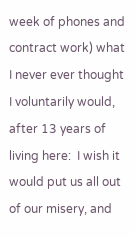week of phones and contract work) what I never ever thought I voluntarily would, after 13 years of living here:  I wish it would put us all out of our misery, and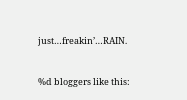just…freakin’…RAIN.


%d bloggers like this: